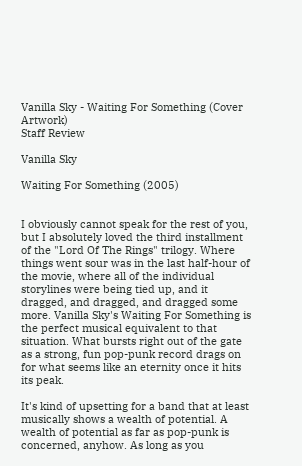Vanilla Sky - Waiting For Something (Cover Artwork)
Staff Review

Vanilla Sky

Waiting For Something (2005)


I obviously cannot speak for the rest of you, but I absolutely loved the third installment of the "Lord Of The Rings" trilogy. Where things went sour was in the last half-hour of the movie, where all of the individual storylines were being tied up, and it dragged, and dragged, and dragged some more. Vanilla Sky's Waiting For Something is the perfect musical equivalent to that situation. What bursts right out of the gate as a strong, fun pop-punk record drags on for what seems like an eternity once it hits its peak.

It's kind of upsetting for a band that at least musically shows a wealth of potential. A wealth of potential as far as pop-punk is concerned, anyhow. As long as you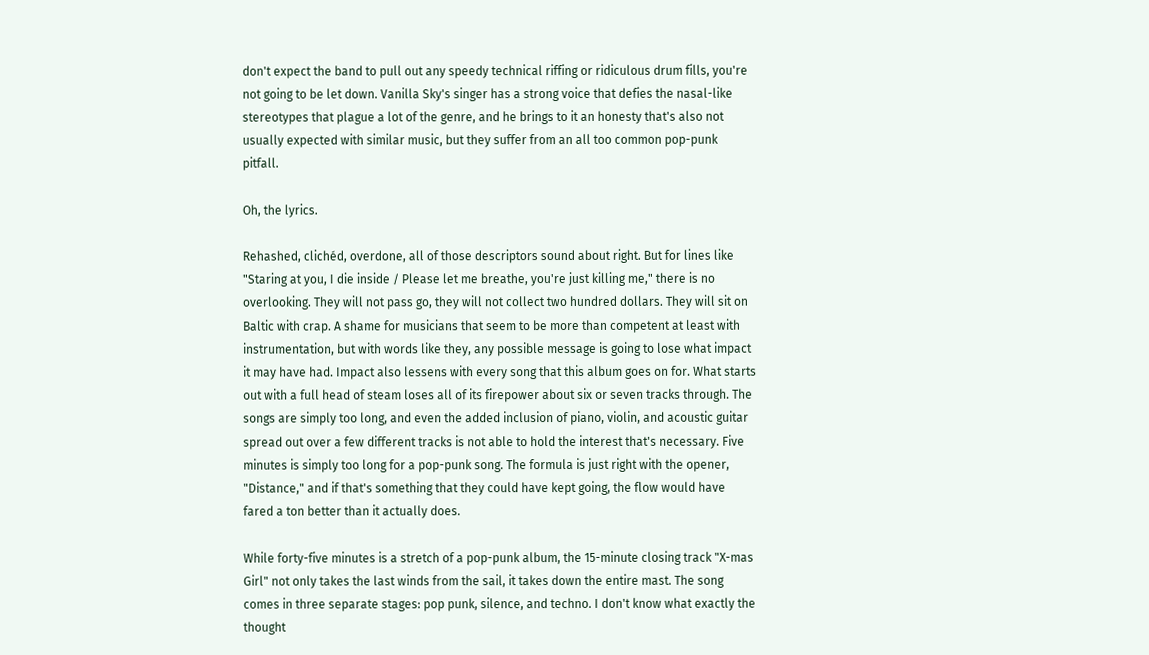don't expect the band to pull out any speedy technical riffing or ridiculous drum fills, you're not going to be let down. Vanilla Sky's singer has a strong voice that defies the nasal-like stereotypes that plague a lot of the genre, and he brings to it an honesty that's also not usually expected with similar music, but they suffer from an all too common pop-punk pitfall.

Oh, the lyrics.

Rehashed, clichéd, overdone, all of those descriptors sound about right. But for lines like "Staring at you, I die inside / Please let me breathe, you're just killing me," there is no overlooking. They will not pass go, they will not collect two hundred dollars. They will sit on Baltic with crap. A shame for musicians that seem to be more than competent at least with instrumentation, but with words like they, any possible message is going to lose what impact it may have had. Impact also lessens with every song that this album goes on for. What starts out with a full head of steam loses all of its firepower about six or seven tracks through. The songs are simply too long, and even the added inclusion of piano, violin, and acoustic guitar spread out over a few different tracks is not able to hold the interest that's necessary. Five minutes is simply too long for a pop-punk song. The formula is just right with the opener, "Distance," and if that's something that they could have kept going, the flow would have fared a ton better than it actually does.

While forty-five minutes is a stretch of a pop-punk album, the 15-minute closing track "X-mas Girl" not only takes the last winds from the sail, it takes down the entire mast. The song comes in three separate stages: pop punk, silence, and techno. I don't know what exactly the thought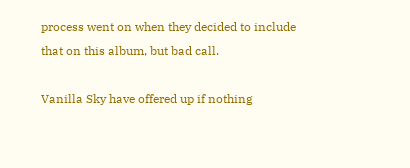process went on when they decided to include that on this album, but bad call.

Vanilla Sky have offered up if nothing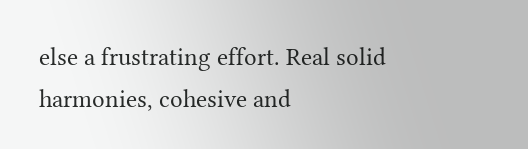else a frustrating effort. Real solid harmonies, cohesive and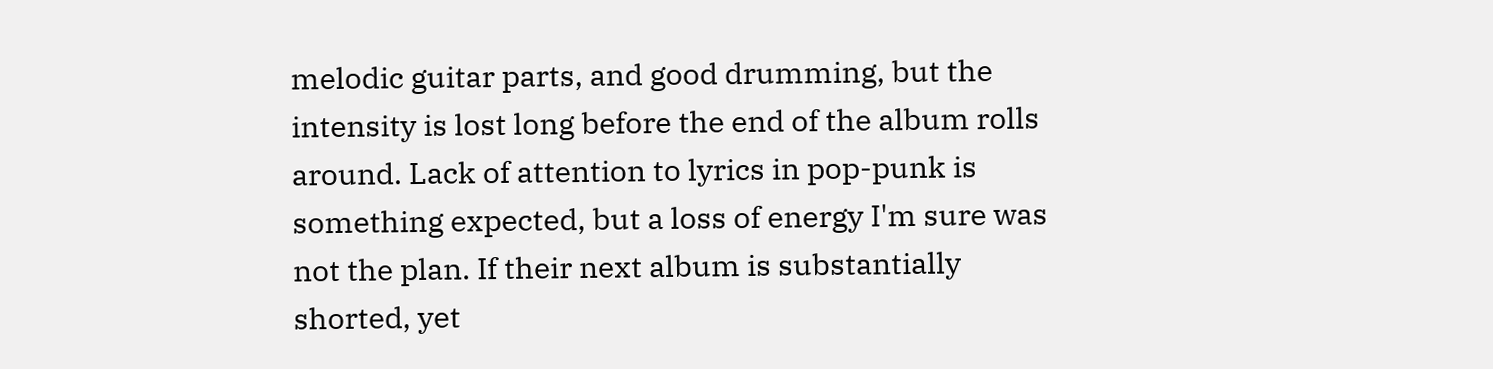melodic guitar parts, and good drumming, but the intensity is lost long before the end of the album rolls around. Lack of attention to lyrics in pop-punk is something expected, but a loss of energy I'm sure was not the plan. If their next album is substantially shorted, yet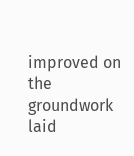improved on the groundwork laid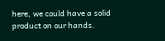here, we could have a solid product on our hands.